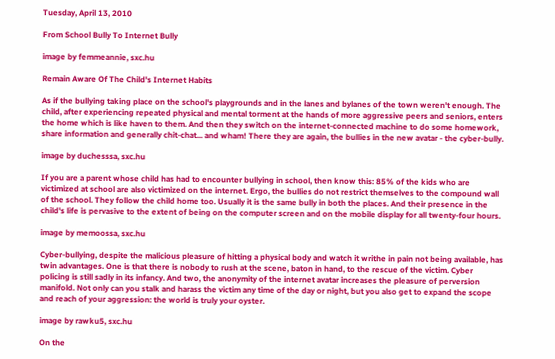Tuesday, April 13, 2010

From School Bully To Internet Bully

image by femmeannie, sxc.hu

Remain Aware Of The Child's Internet Habits

As if the bullying taking place on the school's playgrounds and in the lanes and bylanes of the town weren't enough. The child, after experiencing repeated physical and mental torment at the hands of more aggressive peers and seniors, enters the home which is like haven to them. And then they switch on the internet-connected machine to do some homework, share information and generally chit-chat... and wham! There they are again, the bullies in the new avatar - the cyber-bully.

image by duchesssa, sxc.hu

If you are a parent whose child has had to encounter bullying in school, then know this: 85% of the kids who are victimized at school are also victimized on the internet. Ergo, the bullies do not restrict themselves to the compound wall of the school. They follow the child home too. Usually it is the same bully in both the places. And their presence in the child's life is pervasive to the extent of being on the computer screen and on the mobile display for all twenty-four hours.

image by memoossa, sxc.hu

Cyber-bullying, despite the malicious pleasure of hitting a physical body and watch it writhe in pain not being available, has twin advantages. One is that there is nobody to rush at the scene, baton in hand, to the rescue of the victim. Cyber policing is still sadly in its infancy. And two, the anonymity of the internet avatar increases the pleasure of perversion manifold. Not only can you stalk and harass the victim any time of the day or night, but you also get to expand the scope and reach of your aggression: the world is truly your oyster.

image by rawku5, sxc.hu

On the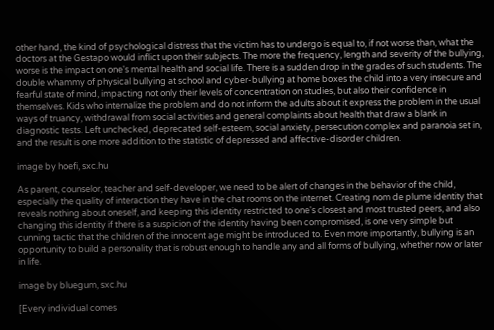other hand, the kind of psychological distress that the victim has to undergo is equal to, if not worse than, what the doctors at the Gestapo would inflict upon their subjects. The more the frequency, length and severity of the bullying, worse is the impact on one's mental health and social life. There is a sudden drop in the grades of such students. The double whammy of physical bullying at school and cyber-bullying at home boxes the child into a very insecure and fearful state of mind, impacting not only their levels of concentration on studies, but also their confidence in themselves. Kids who internalize the problem and do not inform the adults about it express the problem in the usual ways of truancy, withdrawal from social activities and general complaints about health that draw a blank in diagnostic tests. Left unchecked, deprecated self-esteem, social anxiety, persecution complex and paranoia set in, and the result is one more addition to the statistic of depressed and affective-disorder children.

image by hoefi, sxc.hu

As parent, counselor, teacher and self-developer, we need to be alert of changes in the behavior of the child, especially the quality of interaction they have in the chat rooms on the internet. Creating nom de plume identity that reveals nothing about oneself, and keeping this identity restricted to one's closest and most trusted peers, and also changing this identity if there is a suspicion of the identity having been compromised, is one very simple but cunning tactic that the children of the innocent age might be introduced to. Even more importantly, bullying is an opportunity to build a personality that is robust enough to handle any and all forms of bullying, whether now or later in life.

image by bluegum, sxc.hu

[Every individual comes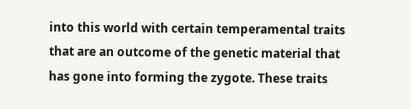into this world with certain temperamental traits that are an outcome of the genetic material that has gone into forming the zygote. These traits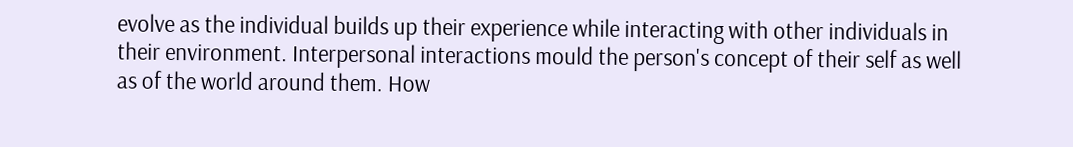evolve as the individual builds up their experience while interacting with other individuals in their environment. Interpersonal interactions mould the person's concept of their self as well as of the world around them. How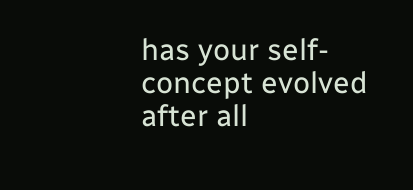has your self-concept evolved after all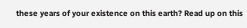these years of your existence on this earth? Read up on this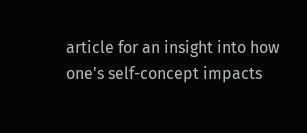article for an insight into how one's self-concept impacts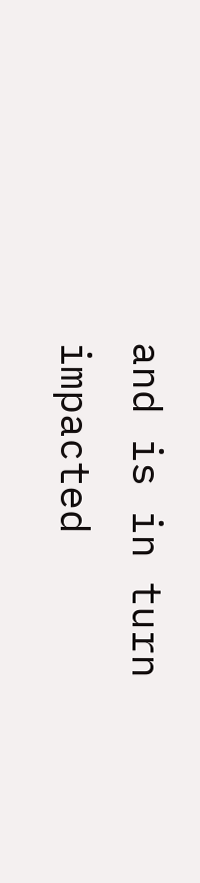and is in turn impacted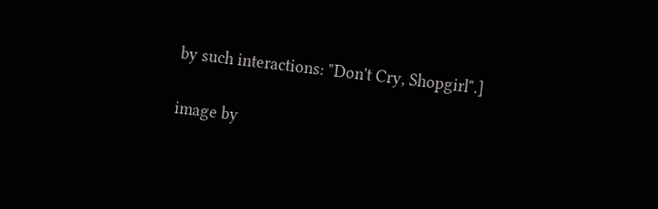by such interactions: "Don't Cry, Shopgirl".]

image by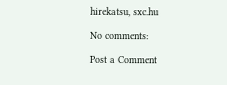hirekatsu, sxc.hu

No comments:

Post a Comment